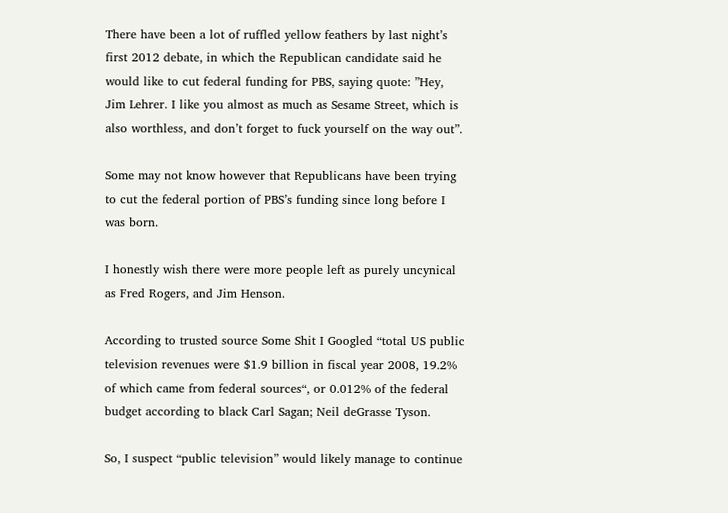There have been a lot of ruffled yellow feathers by last night’s first 2012 debate, in which the Republican candidate said he would like to cut federal funding for PBS, saying quote: ”Hey, Jim Lehrer. I like you almost as much as Sesame Street, which is also worthless, and don’t forget to fuck yourself on the way out”.

Some may not know however that Republicans have been trying to cut the federal portion of PBS’s funding since long before I was born.

I honestly wish there were more people left as purely uncynical as Fred Rogers, and Jim Henson.

According to trusted source Some Shit I Googled “total US public television revenues were $1.9 billion in fiscal year 2008, 19.2% of which came from federal sources“, or 0.012% of the federal budget according to black Carl Sagan; Neil deGrasse Tyson.

So, I suspect “public television” would likely manage to continue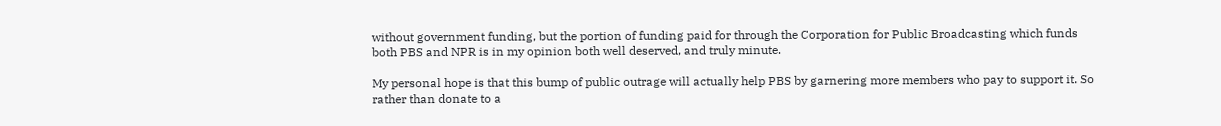without government funding, but the portion of funding paid for through the Corporation for Public Broadcasting which funds both PBS and NPR is in my opinion both well deserved, and truly minute.

My personal hope is that this bump of public outrage will actually help PBS by garnering more members who pay to support it. So rather than donate to a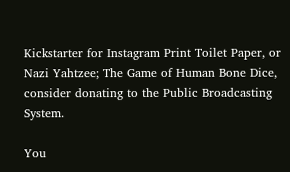Kickstarter for Instagram Print Toilet Paper, or Nazi Yahtzee; The Game of Human Bone Dice, consider donating to the Public Broadcasting System.

You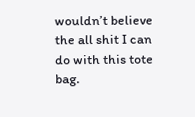wouldn’t believe the all shit I can do with this tote bag.